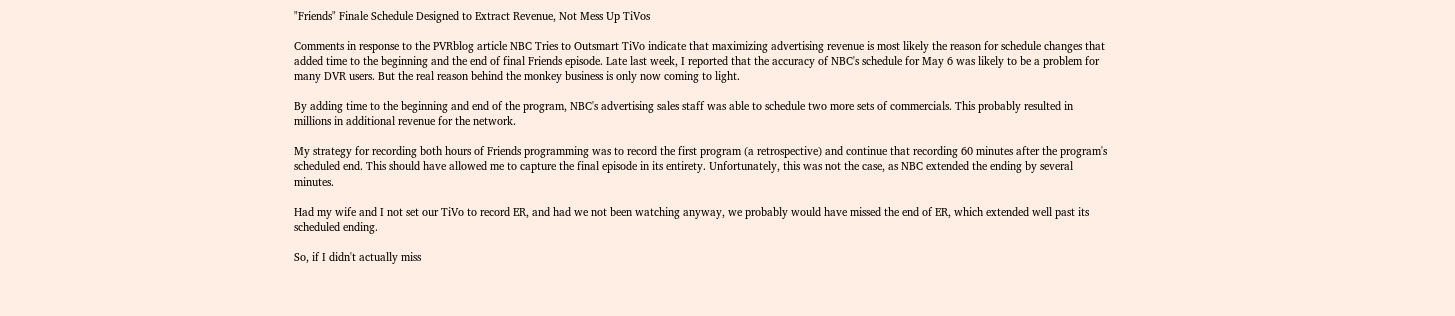"Friends" Finale Schedule Designed to Extract Revenue, Not Mess Up TiVos

Comments in response to the PVRblog article NBC Tries to Outsmart TiVo indicate that maximizing advertising revenue is most likely the reason for schedule changes that added time to the beginning and the end of final Friends episode. Late last week, I reported that the accuracy of NBC's schedule for May 6 was likely to be a problem for many DVR users. But the real reason behind the monkey business is only now coming to light.

By adding time to the beginning and end of the program, NBC's advertising sales staff was able to schedule two more sets of commercials. This probably resulted in millions in additional revenue for the network.

My strategy for recording both hours of Friends programming was to record the first program (a retrospective) and continue that recording 60 minutes after the program's scheduled end. This should have allowed me to capture the final episode in its entirety. Unfortunately, this was not the case, as NBC extended the ending by several minutes.

Had my wife and I not set our TiVo to record ER, and had we not been watching anyway, we probably would have missed the end of ER, which extended well past its scheduled ending.

So, if I didn't actually miss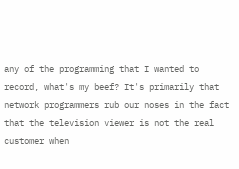any of the programming that I wanted to record, what's my beef? It's primarily that network programmers rub our noses in the fact that the television viewer is not the real customer when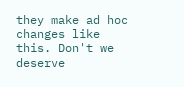they make ad hoc changes like this. Don't we deserve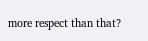more respect than that?